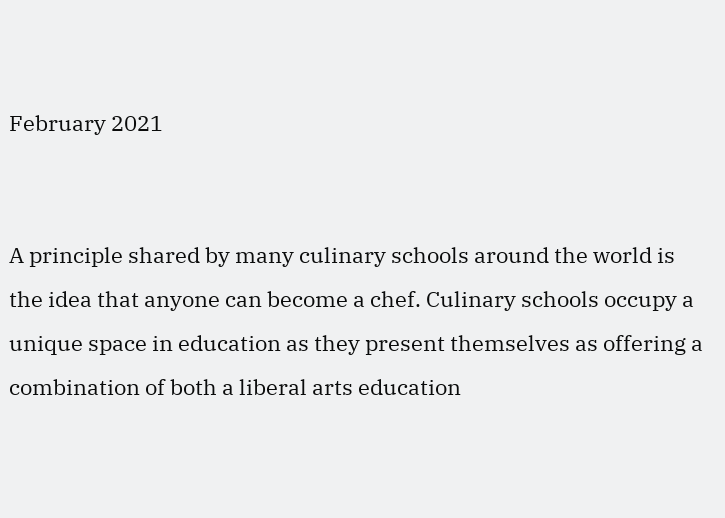February 2021


A principle shared by many culinary schools around the world is the idea that anyone can become a chef. Culinary schools occupy a unique space in education as they present themselves as offering a combination of both a liberal arts education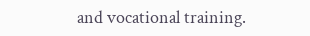and vocational training.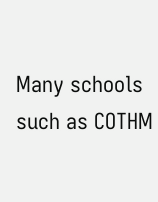Many schools such as COTHM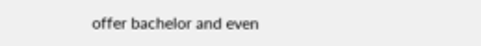offer bachelor and even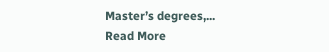Master’s degrees,...
Read More